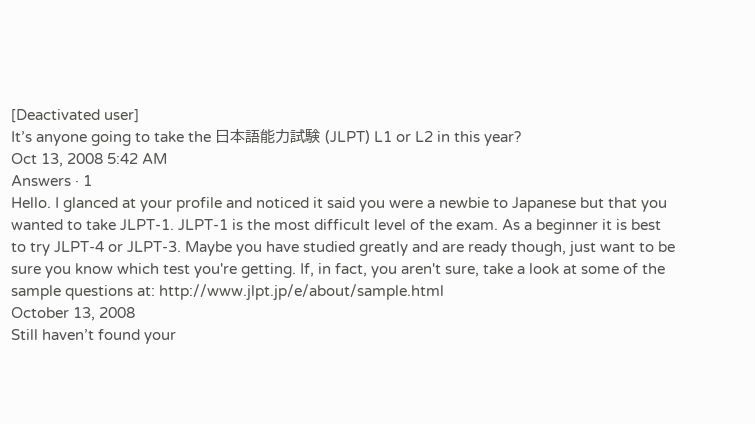[Deactivated user]
It’s anyone going to take the 日本語能力試験 (JLPT) L1 or L2 in this year?
Oct 13, 2008 5:42 AM
Answers · 1
Hello. I glanced at your profile and noticed it said you were a newbie to Japanese but that you wanted to take JLPT-1. JLPT-1 is the most difficult level of the exam. As a beginner it is best to try JLPT-4 or JLPT-3. Maybe you have studied greatly and are ready though, just want to be sure you know which test you're getting. If, in fact, you aren't sure, take a look at some of the sample questions at: http://www.jlpt.jp/e/about/sample.html
October 13, 2008
Still haven’t found your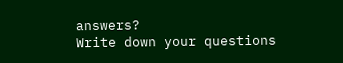answers?
Write down your questions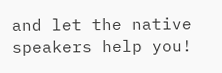and let the native speakers help you!